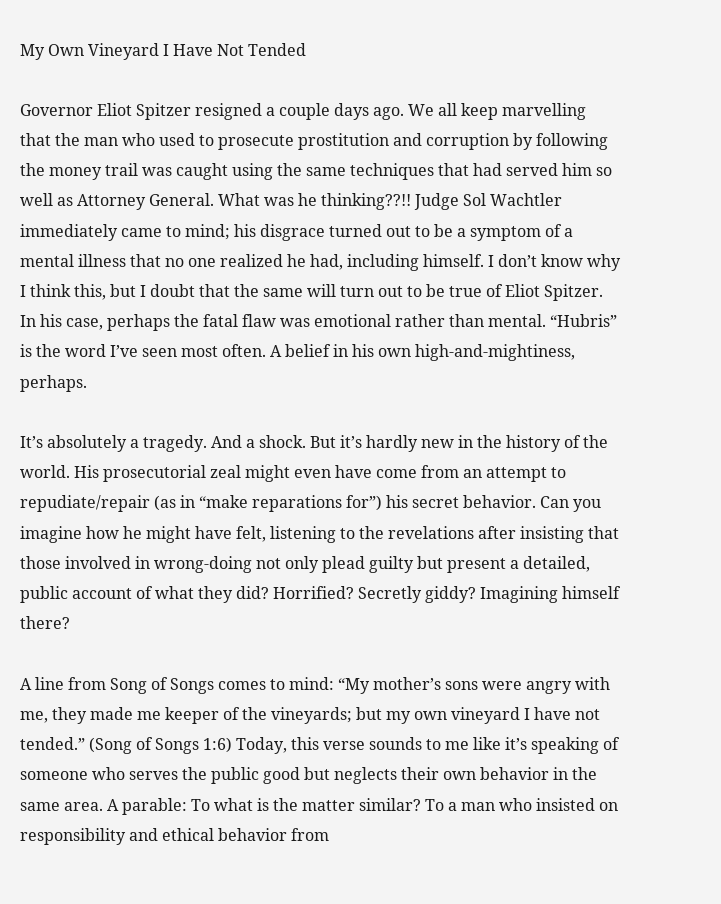My Own Vineyard I Have Not Tended

Governor Eliot Spitzer resigned a couple days ago. We all keep marvelling that the man who used to prosecute prostitution and corruption by following the money trail was caught using the same techniques that had served him so well as Attorney General. What was he thinking??!! Judge Sol Wachtler immediately came to mind; his disgrace turned out to be a symptom of a mental illness that no one realized he had, including himself. I don’t know why I think this, but I doubt that the same will turn out to be true of Eliot Spitzer. In his case, perhaps the fatal flaw was emotional rather than mental. “Hubris” is the word I’ve seen most often. A belief in his own high-and-mightiness, perhaps.

It’s absolutely a tragedy. And a shock. But it’s hardly new in the history of the world. His prosecutorial zeal might even have come from an attempt to repudiate/repair (as in “make reparations for”) his secret behavior. Can you imagine how he might have felt, listening to the revelations after insisting that those involved in wrong-doing not only plead guilty but present a detailed, public account of what they did? Horrified? Secretly giddy? Imagining himself there?

A line from Song of Songs comes to mind: “My mother’s sons were angry with me, they made me keeper of the vineyards; but my own vineyard I have not tended.” (Song of Songs 1:6) Today, this verse sounds to me like it’s speaking of someone who serves the public good but neglects their own behavior in the same area. A parable: To what is the matter similar? To a man who insisted on responsibility and ethical behavior from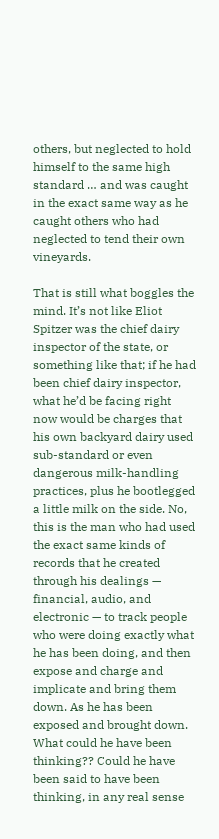others, but neglected to hold himself to the same high standard … and was caught in the exact same way as he caught others who had neglected to tend their own vineyards.

That is still what boggles the mind. It’s not like Eliot Spitzer was the chief dairy inspector of the state, or something like that; if he had been chief dairy inspector, what he’d be facing right now would be charges that his own backyard dairy used sub-standard or even dangerous milk-handling practices, plus he bootlegged a little milk on the side. No, this is the man who had used the exact same kinds of records that he created through his dealings — financial, audio, and electronic — to track people who were doing exactly what he has been doing, and then expose and charge and implicate and bring them down. As he has been exposed and brought down. What could he have been thinking?? Could he have been said to have been thinking, in any real sense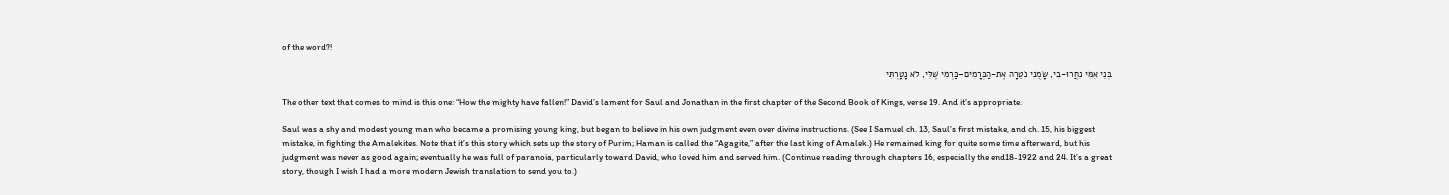of the word?!

בְּנֵי אִמִּי נִחֲרוּ-בִי, שָׂמֻנִי נֹטֵרָה אֶת-הַכְּרָמִים–כַּרְמִי שֶׁלִּי, לֹא נָטָרְתִּי

The other text that comes to mind is this one: “How the mighty have fallen!” David’s lament for Saul and Jonathan in the first chapter of the Second Book of Kings, verse 19. And it’s appropriate.

Saul was a shy and modest young man who became a promising young king, but began to believe in his own judgment even over divine instructions. (See I Samuel ch. 13, Saul’s first mistake, and ch. 15, his biggest mistake, in fighting the Amalekites. Note that it’s this story which sets up the story of Purim; Haman is called the “Agagite,” after the last king of Amalek.) He remained king for quite some time afterward, but his judgment was never as good again; eventually he was full of paranoia, particularly toward David, who loved him and served him. (Continue reading through chapters 16, especially the end18-1922 and 24. It’s a great story, though I wish I had a more modern Jewish translation to send you to.)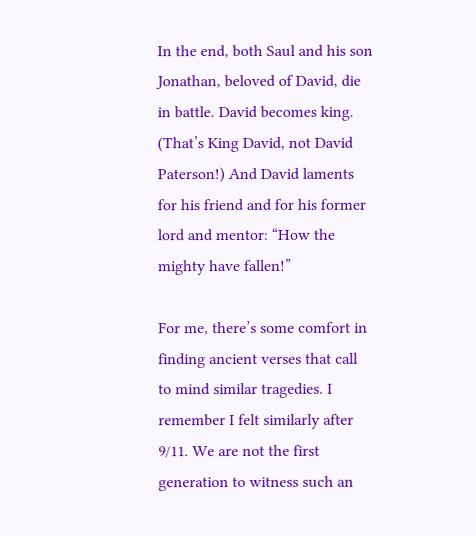In the end, both Saul and his son Jonathan, beloved of David, die in battle. David becomes king. (That’s King David, not David Paterson!) And David laments for his friend and for his former lord and mentor: “How the mighty have fallen!”

For me, there’s some comfort in finding ancient verses that call to mind similar tragedies. I remember I felt similarly after 9/11. We are not the first generation to witness such an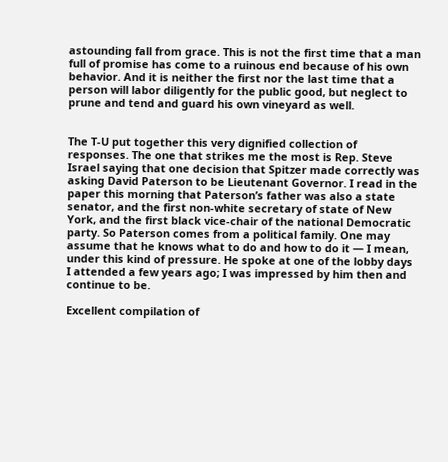astounding fall from grace. This is not the first time that a man full of promise has come to a ruinous end because of his own behavior. And it is neither the first nor the last time that a person will labor diligently for the public good, but neglect to prune and tend and guard his own vineyard as well.


The T-U put together this very dignified collection of responses. The one that strikes me the most is Rep. Steve Israel saying that one decision that Spitzer made correctly was asking David Paterson to be Lieutenant Governor. I read in the paper this morning that Paterson’s father was also a state senator, and the first non-white secretary of state of New York, and the first black vice-chair of the national Democratic party. So Paterson comes from a political family. One may assume that he knows what to do and how to do it — I mean, under this kind of pressure. He spoke at one of the lobby days I attended a few years ago; I was impressed by him then and continue to be.

Excellent compilation of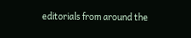editorials from around the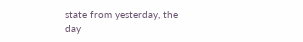state from yesterday, the day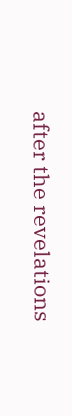after the revelations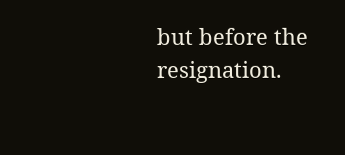but before the resignation.